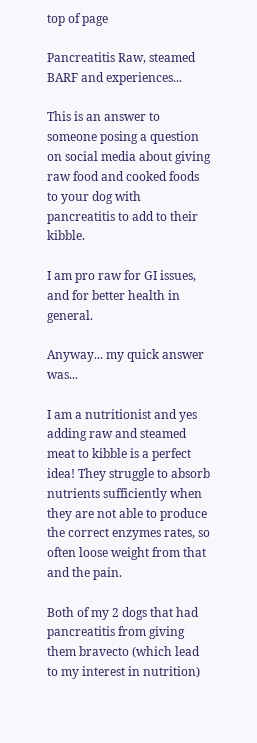top of page

Pancreatitis Raw, steamed BARF and experiences...

This is an answer to someone posing a question on social media about giving raw food and cooked foods to your dog with pancreatitis to add to their kibble.

I am pro raw for GI issues, and for better health in general.

Anyway... my quick answer was...

I am a nutritionist and yes adding raw and steamed meat to kibble is a perfect idea! They struggle to absorb nutrients sufficiently when they are not able to produce the correct enzymes rates, so often loose weight from that and the pain.

Both of my 2 dogs that had pancreatitis from giving them bravecto (which lead to my interest in nutrition)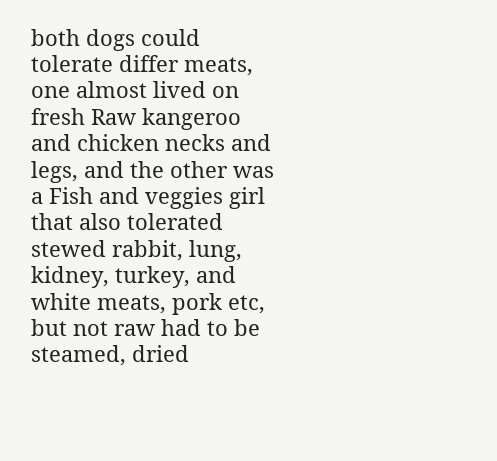both dogs could tolerate differ meats, one almost lived on fresh Raw kangeroo and chicken necks and legs, and the other was a Fish and veggies girl that also tolerated stewed rabbit, lung, kidney, turkey, and white meats, pork etc, but not raw had to be steamed, dried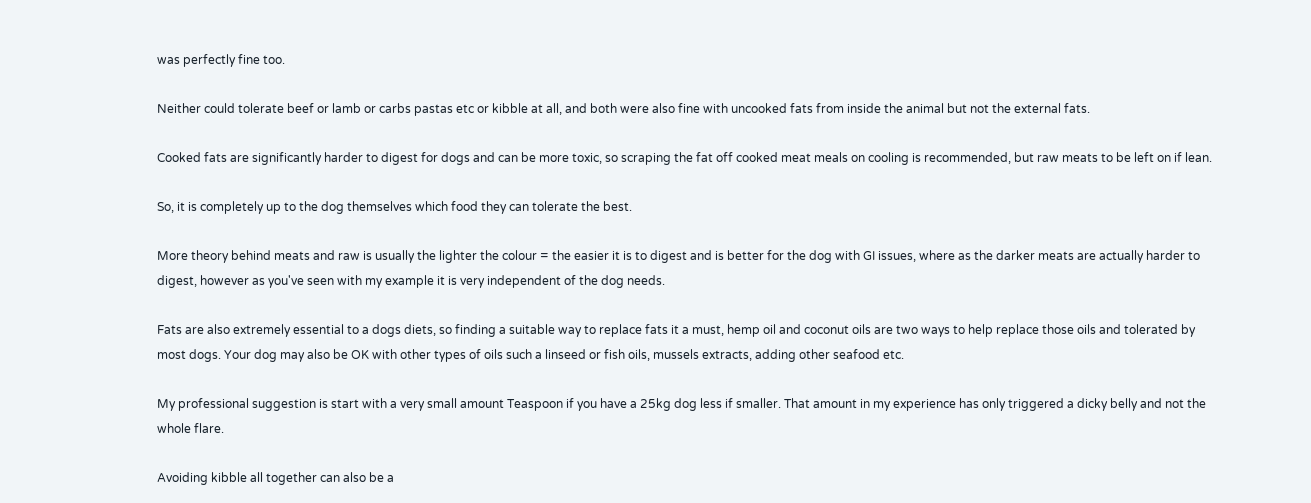was perfectly fine too.

Neither could tolerate beef or lamb or carbs pastas etc or kibble at all, and both were also fine with uncooked fats from inside the animal but not the external fats.

Cooked fats are significantly harder to digest for dogs and can be more toxic, so scraping the fat off cooked meat meals on cooling is recommended, but raw meats to be left on if lean.

So, it is completely up to the dog themselves which food they can tolerate the best.

More theory behind meats and raw is usually the lighter the colour = the easier it is to digest and is better for the dog with GI issues, where as the darker meats are actually harder to digest, however as you've seen with my example it is very independent of the dog needs.

Fats are also extremely essential to a dogs diets, so finding a suitable way to replace fats it a must, hemp oil and coconut oils are two ways to help replace those oils and tolerated by most dogs. Your dog may also be OK with other types of oils such a linseed or fish oils, mussels extracts, adding other seafood etc.

My professional suggestion is start with a very small amount Teaspoon if you have a 25kg dog less if smaller. That amount in my experience has only triggered a dicky belly and not the whole flare.

Avoiding kibble all together can also be a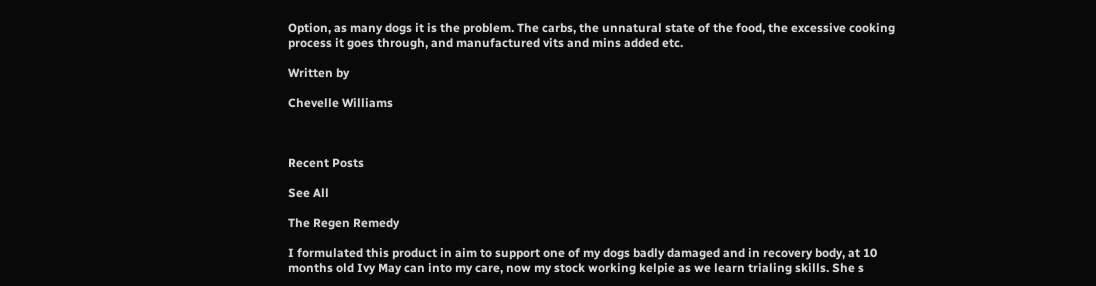Option, as many dogs it is the problem. The carbs, the unnatural state of the food, the excessive cooking process it goes through, and manufactured vits and mins added etc.

Written by

Chevelle Williams



Recent Posts

See All

The Regen Remedy

I formulated this product in aim to support one of my dogs badly damaged and in recovery body, at 10 months old Ivy May can into my care, now my stock working kelpie as we learn trialing skills. She s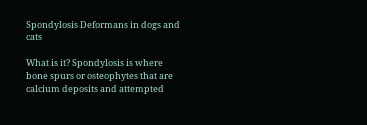Spondylosis Deformans in dogs and cats

What is it? Spondylosis is where bone spurs or osteophytes that are calcium deposits and attempted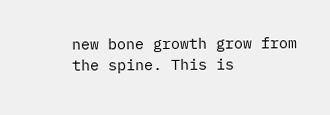new bone growth grow from the spine. This is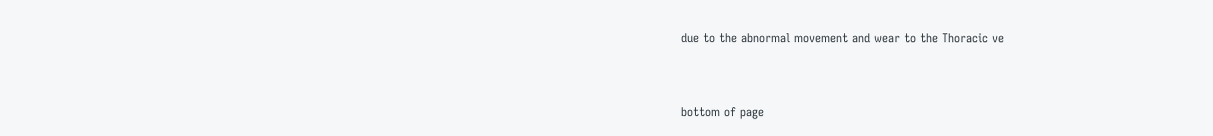due to the abnormal movement and wear to the Thoracic ve


bottom of page